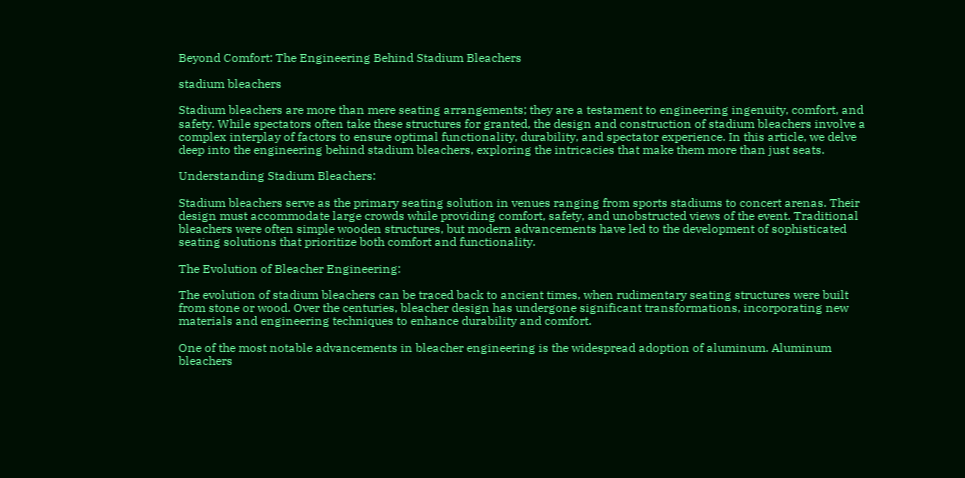Beyond Comfort: The Engineering Behind Stadium Bleachers

stadium bleachers

Stadium bleachers are more than mere seating arrangements; they are a testament to engineering ingenuity, comfort, and safety. While spectators often take these structures for granted, the design and construction of stadium bleachers involve a complex interplay of factors to ensure optimal functionality, durability, and spectator experience. In this article, we delve deep into the engineering behind stadium bleachers, exploring the intricacies that make them more than just seats.

Understanding Stadium Bleachers:

Stadium bleachers serve as the primary seating solution in venues ranging from sports stadiums to concert arenas. Their design must accommodate large crowds while providing comfort, safety, and unobstructed views of the event. Traditional bleachers were often simple wooden structures, but modern advancements have led to the development of sophisticated seating solutions that prioritize both comfort and functionality.

The Evolution of Bleacher Engineering:

The evolution of stadium bleachers can be traced back to ancient times, when rudimentary seating structures were built from stone or wood. Over the centuries, bleacher design has undergone significant transformations, incorporating new materials and engineering techniques to enhance durability and comfort.

One of the most notable advancements in bleacher engineering is the widespread adoption of aluminum. Aluminum bleachers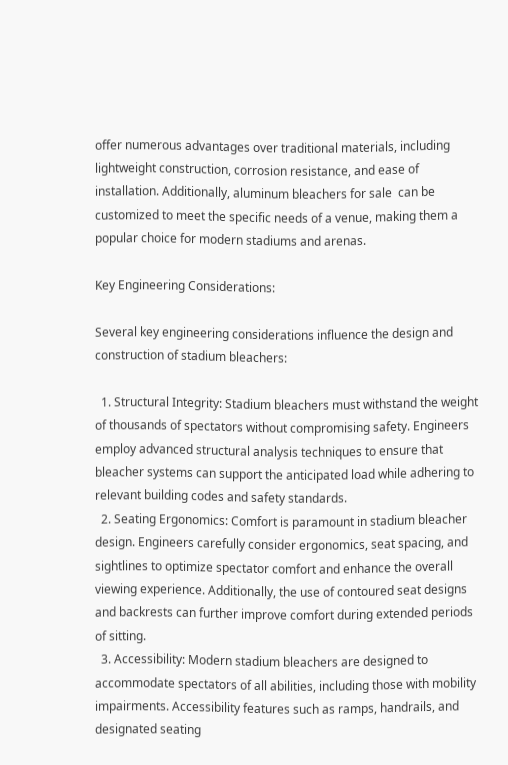offer numerous advantages over traditional materials, including lightweight construction, corrosion resistance, and ease of installation. Additionally, aluminum bleachers for sale  can be customized to meet the specific needs of a venue, making them a popular choice for modern stadiums and arenas.

Key Engineering Considerations:

Several key engineering considerations influence the design and construction of stadium bleachers:

  1. Structural Integrity: Stadium bleachers must withstand the weight of thousands of spectators without compromising safety. Engineers employ advanced structural analysis techniques to ensure that bleacher systems can support the anticipated load while adhering to relevant building codes and safety standards.
  2. Seating Ergonomics: Comfort is paramount in stadium bleacher design. Engineers carefully consider ergonomics, seat spacing, and sightlines to optimize spectator comfort and enhance the overall viewing experience. Additionally, the use of contoured seat designs and backrests can further improve comfort during extended periods of sitting.
  3. Accessibility: Modern stadium bleachers are designed to accommodate spectators of all abilities, including those with mobility impairments. Accessibility features such as ramps, handrails, and designated seating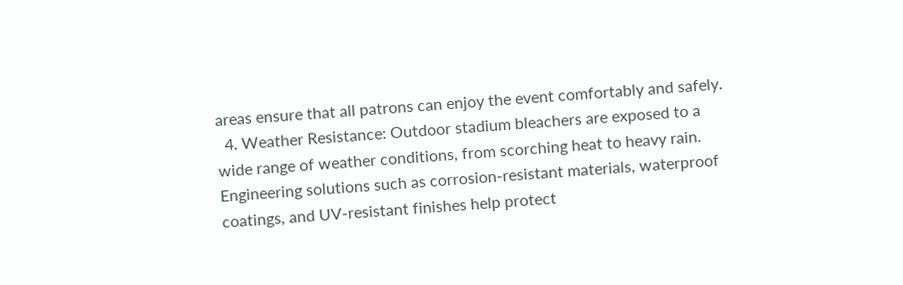areas ensure that all patrons can enjoy the event comfortably and safely.
  4. Weather Resistance: Outdoor stadium bleachers are exposed to a wide range of weather conditions, from scorching heat to heavy rain. Engineering solutions such as corrosion-resistant materials, waterproof coatings, and UV-resistant finishes help protect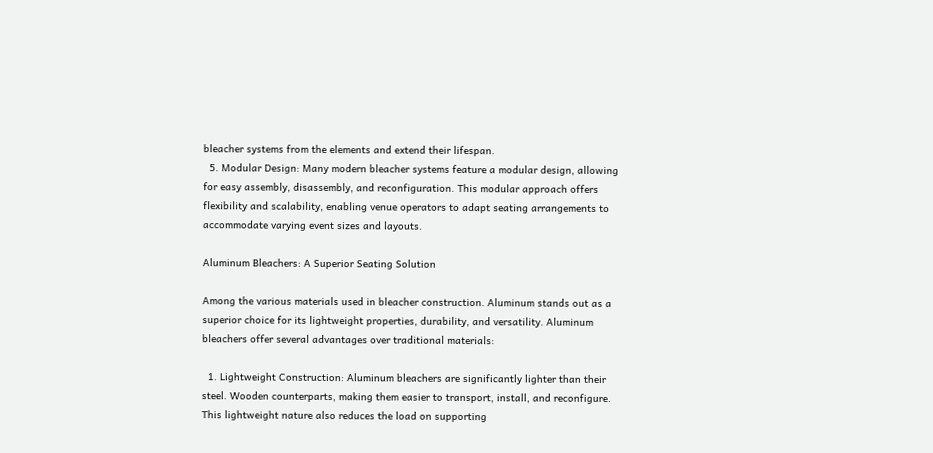bleacher systems from the elements and extend their lifespan.
  5. Modular Design: Many modern bleacher systems feature a modular design, allowing for easy assembly, disassembly, and reconfiguration. This modular approach offers flexibility and scalability, enabling venue operators to adapt seating arrangements to accommodate varying event sizes and layouts.

Aluminum Bleachers: A Superior Seating Solution

Among the various materials used in bleacher construction. Aluminum stands out as a superior choice for its lightweight properties, durability, and versatility. Aluminum bleachers offer several advantages over traditional materials:

  1. Lightweight Construction: Aluminum bleachers are significantly lighter than their steel. Wooden counterparts, making them easier to transport, install, and reconfigure. This lightweight nature also reduces the load on supporting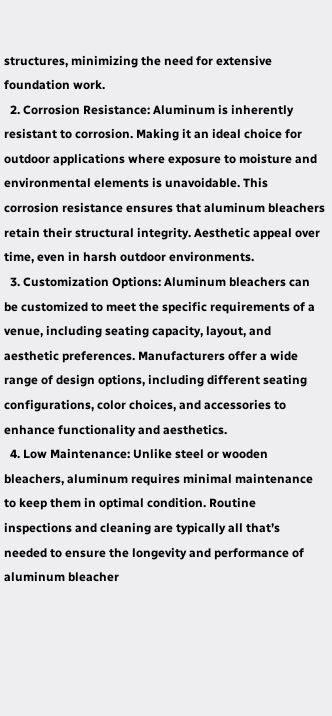structures, minimizing the need for extensive foundation work.
  2. Corrosion Resistance: Aluminum is inherently resistant to corrosion. Making it an ideal choice for outdoor applications where exposure to moisture and environmental elements is unavoidable. This corrosion resistance ensures that aluminum bleachers retain their structural integrity. Aesthetic appeal over time, even in harsh outdoor environments.
  3. Customization Options: Aluminum bleachers can be customized to meet the specific requirements of a venue, including seating capacity, layout, and aesthetic preferences. Manufacturers offer a wide range of design options, including different seating configurations, color choices, and accessories to enhance functionality and aesthetics.
  4. Low Maintenance: Unlike steel or wooden bleachers, aluminum requires minimal maintenance to keep them in optimal condition. Routine inspections and cleaning are typically all that’s needed to ensure the longevity and performance of aluminum bleacher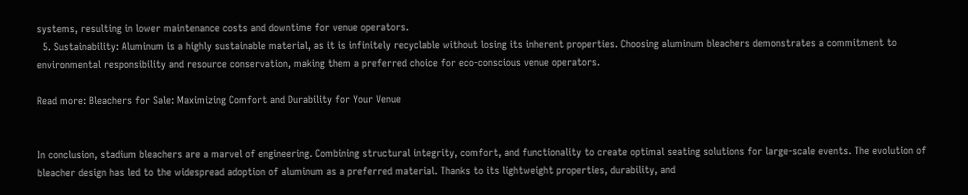systems, resulting in lower maintenance costs and downtime for venue operators.
  5. Sustainability: Aluminum is a highly sustainable material, as it is infinitely recyclable without losing its inherent properties. Choosing aluminum bleachers demonstrates a commitment to environmental responsibility and resource conservation, making them a preferred choice for eco-conscious venue operators.

Read more: Bleachers for Sale: Maximizing Comfort and Durability for Your Venue


In conclusion, stadium bleachers are a marvel of engineering. Combining structural integrity, comfort, and functionality to create optimal seating solutions for large-scale events. The evolution of bleacher design has led to the widespread adoption of aluminum as a preferred material. Thanks to its lightweight properties, durability, and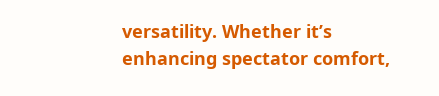versatility. Whether it’s enhancing spectator comfort,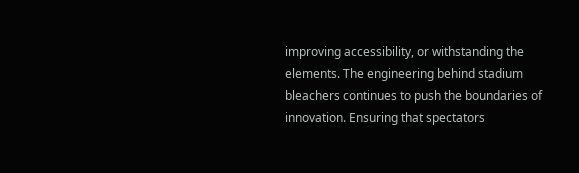improving accessibility, or withstanding the elements. The engineering behind stadium bleachers continues to push the boundaries of innovation. Ensuring that spectators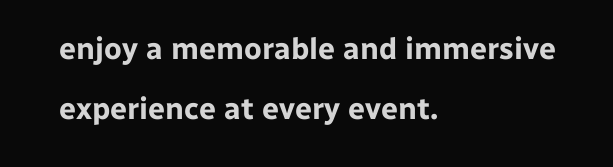enjoy a memorable and immersive experience at every event.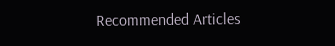Recommended Articles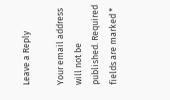Leave a Reply

Your email address will not be published. Required fields are marked *